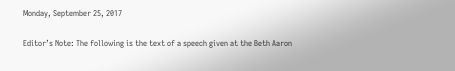Monday, September 25, 2017

Editor’s Note: The following is the text of a speech given at the Beth Aaron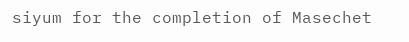siyum for the completion of Masechet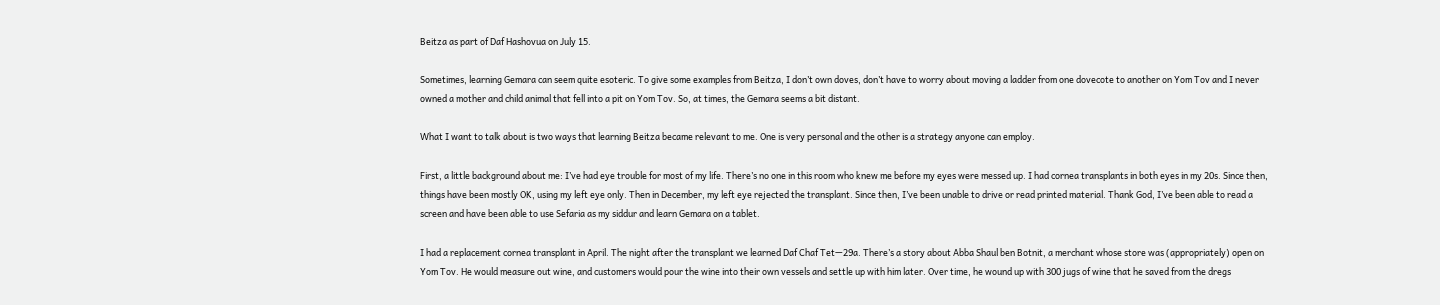Beitza as part of Daf Hashovua on July 15.

Sometimes, learning Gemara can seem quite esoteric. To give some examples from Beitza, I don’t own doves, don’t have to worry about moving a ladder from one dovecote to another on Yom Tov and I never owned a mother and child animal that fell into a pit on Yom Tov. So, at times, the Gemara seems a bit distant.

What I want to talk about is two ways that learning Beitza became relevant to me. One is very personal and the other is a strategy anyone can employ.

First, a little background about me: I’ve had eye trouble for most of my life. There’s no one in this room who knew me before my eyes were messed up. I had cornea transplants in both eyes in my 20s. Since then, things have been mostly OK, using my left eye only. Then in December, my left eye rejected the transplant. Since then, I’ve been unable to drive or read printed material. Thank God, I’ve been able to read a screen and have been able to use Sefaria as my siddur and learn Gemara on a tablet.

I had a replacement cornea transplant in April. The night after the transplant we learned Daf Chaf Tet—29a. There’s a story about Abba Shaul ben Botnit, a merchant whose store was (appropriately) open on Yom Tov. He would measure out wine, and customers would pour the wine into their own vessels and settle up with him later. Over time, he wound up with 300 jugs of wine that he saved from the dregs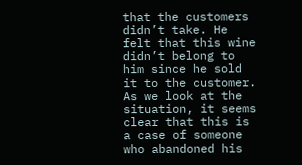that the customers didn’t take. He felt that this wine didn’t belong to him since he sold it to the customer. As we look at the situation, it seems clear that this is a case of someone who abandoned his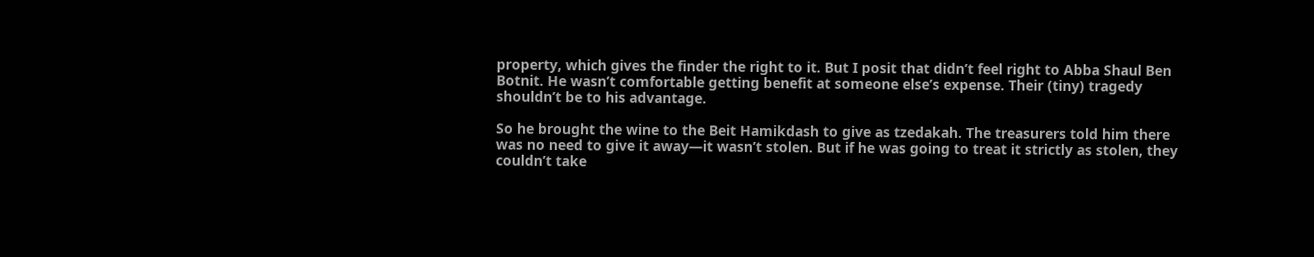property, which gives the finder the right to it. But I posit that didn’t feel right to Abba Shaul Ben Botnit. He wasn’t comfortable getting benefit at someone else’s expense. Their (tiny) tragedy shouldn’t be to his advantage.

So he brought the wine to the Beit Hamikdash to give as tzedakah. The treasurers told him there was no need to give it away—it wasn’t stolen. But if he was going to treat it strictly as stolen, they couldn’t take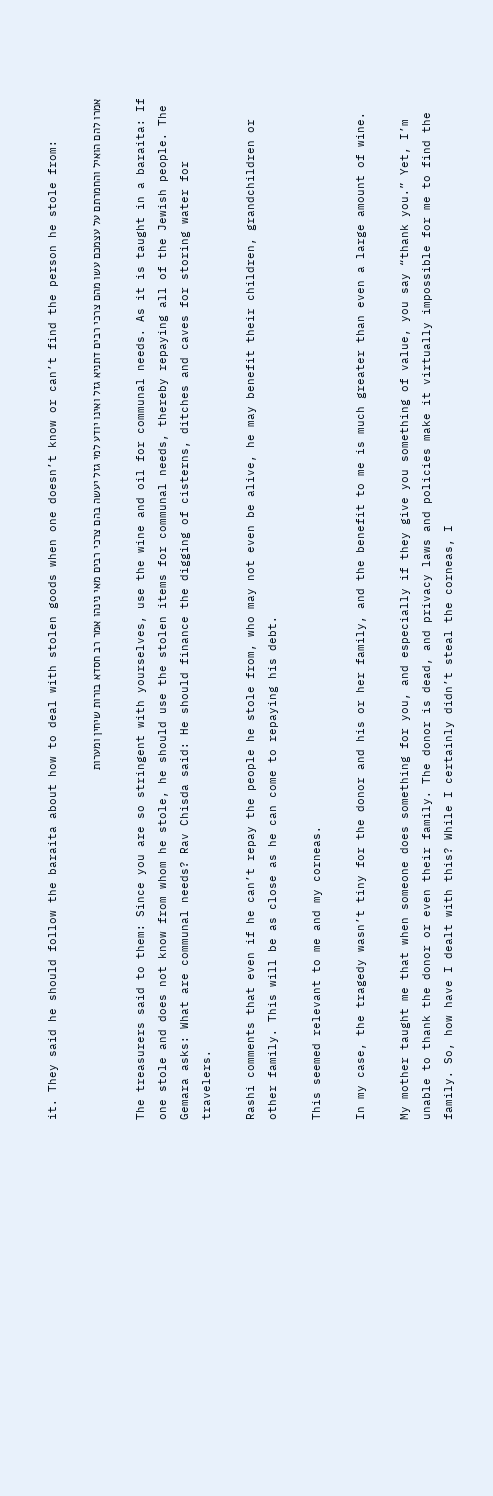it. They said he should follow the baraita about how to deal with stolen goods when one doesn’t know or can’t find the person he stole from:

אמרו להם הואיל והחמרתם על עצמכם עשו מהם צרכי רבים דתניא גזל ואינו יודע למי גזל יעשה בהם צרכי רבים מאי נינהו אמר רב חסדא בורות שיחין ומערות

The treasurers said to them: Since you are so stringent with yourselves, use the wine and oil for communal needs. As it is taught in a baraita: If one stole and does not know from whom he stole, he should use the stolen items for communal needs, thereby repaying all of the Jewish people. The Gemara asks: What are communal needs? Rav Chisda said: He should finance the digging of cisterns, ditches and caves for storing water for travelers.

Rashi comments that even if he can’t repay the people he stole from, who may not even be alive, he may benefit their children, grandchildren or other family. This will be as close as he can come to repaying his debt.

This seemed relevant to me and my corneas.

In my case, the tragedy wasn’t tiny for the donor and his or her family, and the benefit to me is much greater than even a large amount of wine.

My mother taught me that when someone does something for you, and especially if they give you something of value, you say “thank you.” Yet, I’m unable to thank the donor or even their family. The donor is dead, and privacy laws and policies make it virtually impossible for me to find the family. So, how have I dealt with this? While I certainly didn’t steal the corneas, I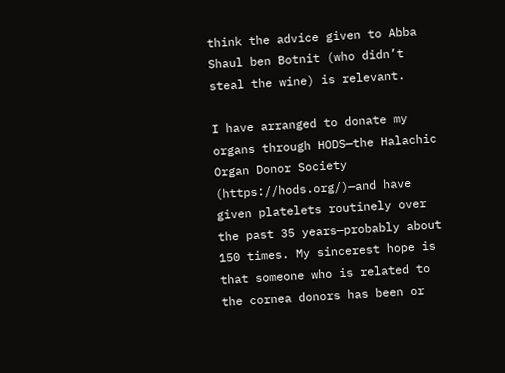think the advice given to Abba Shaul ben Botnit (who didn’t steal the wine) is relevant.

I have arranged to donate my organs through HODS—the Halachic Organ Donor Society (https://hods.org/)—and have given platelets routinely over the past 35 years—probably about 150 times. My sincerest hope is that someone who is related to the cornea donors has been or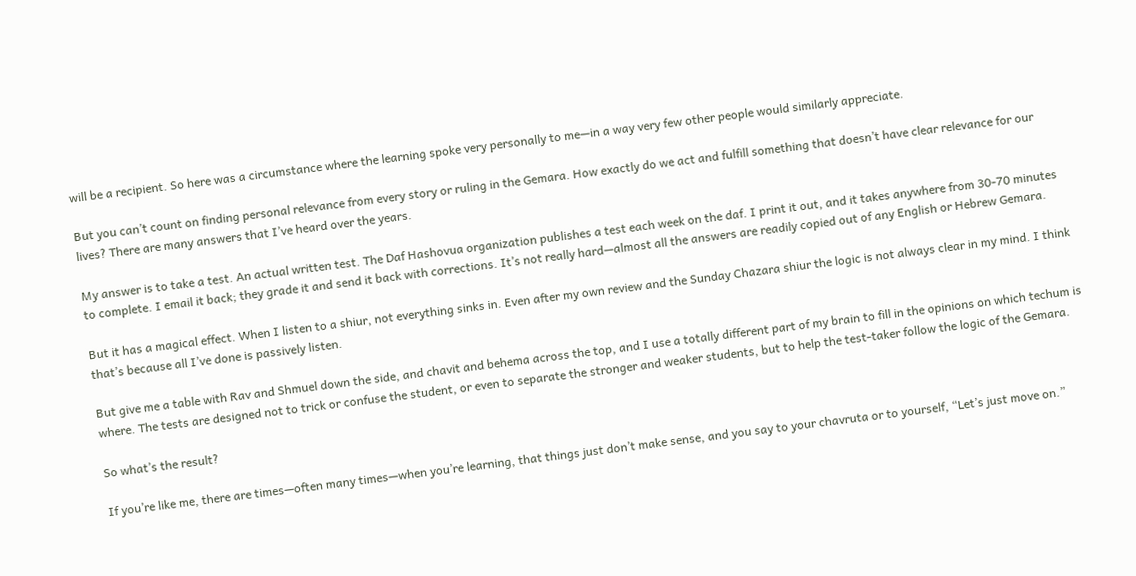will be a recipient. So here was a circumstance where the learning spoke very personally to me—in a way very few other people would similarly appreciate.

But you can’t count on finding personal relevance from every story or ruling in the Gemara. How exactly do we act and fulfill something that doesn’t have clear relevance for our lives? There are many answers that I’ve heard over the years.

My answer is to take a test. An actual written test. The Daf Hashovua organization publishes a test each week on the daf. I print it out, and it takes anywhere from 30-70 minutes to complete. I email it back; they grade it and send it back with corrections. It’s not really hard—almost all the answers are readily copied out of any English or Hebrew Gemara.

But it has a magical effect. When I listen to a shiur, not everything sinks in. Even after my own review and the Sunday Chazara shiur the logic is not always clear in my mind. I think that’s because all I’ve done is passively listen.

But give me a table with Rav and Shmuel down the side, and chavit and behema across the top, and I use a totally different part of my brain to fill in the opinions on which techum is where. The tests are designed not to trick or confuse the student, or even to separate the stronger and weaker students, but to help the test-taker follow the logic of the Gemara.

So what’s the result?

If you’re like me, there are times—often many times—when you’re learning, that things just don’t make sense, and you say to your chavruta or to yourself, “Let’s just move on.”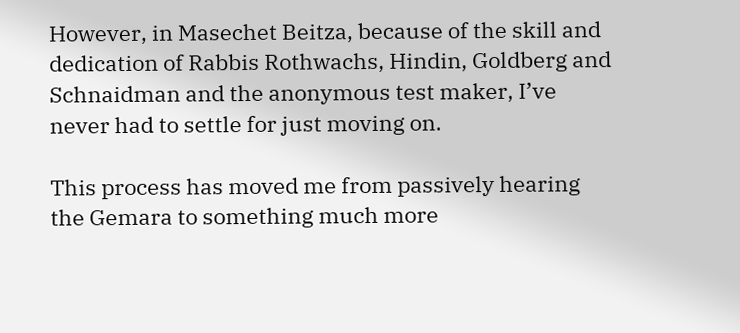However, in Masechet Beitza, because of the skill and dedication of Rabbis Rothwachs, Hindin, Goldberg and Schnaidman and the anonymous test maker, I’ve never had to settle for just moving on.

This process has moved me from passively hearing the Gemara to something much more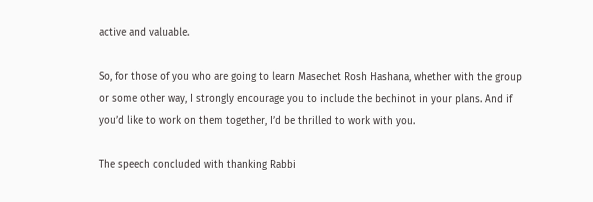active and valuable.

So, for those of you who are going to learn Masechet Rosh Hashana, whether with the group or some other way, I strongly encourage you to include the bechinot in your plans. And if you’d like to work on them together, I’d be thrilled to work with you.

The speech concluded with thanking Rabbi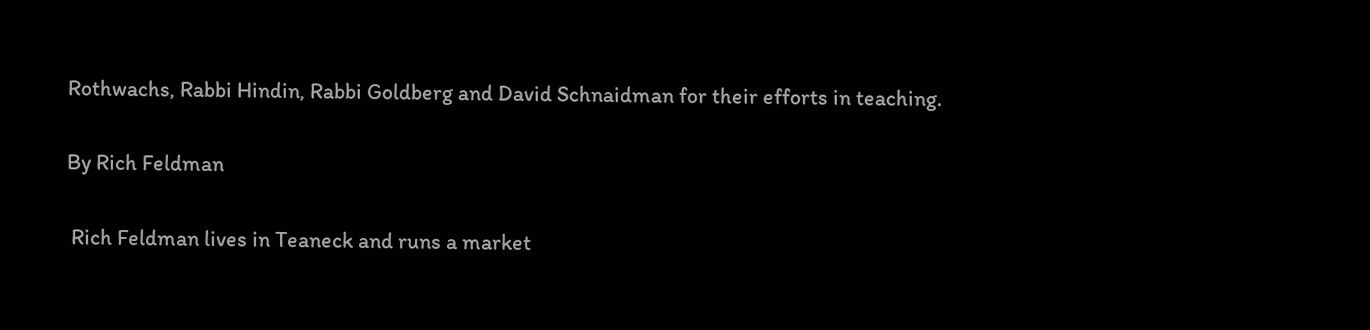Rothwachs, Rabbi Hindin, Rabbi Goldberg and David Schnaidman for their efforts in teaching.

By Rich Feldman

 Rich Feldman lives in Teaneck and runs a market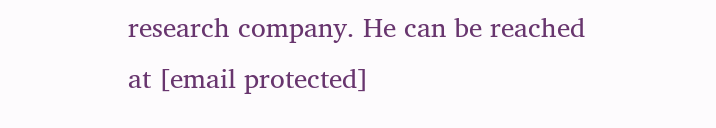research company. He can be reached at [email protected]